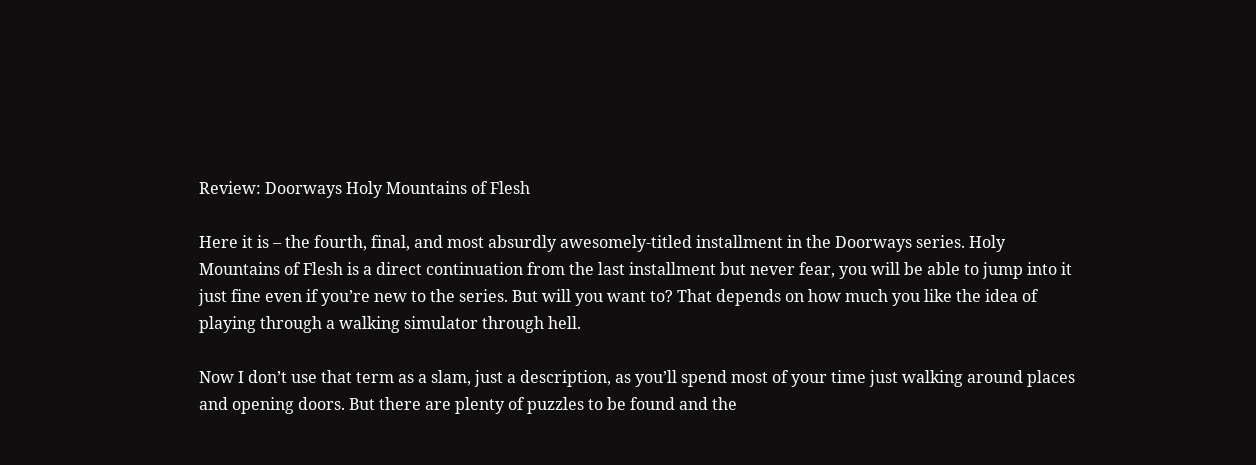Review: Doorways Holy Mountains of Flesh

Here it is – the fourth, final, and most absurdly awesomely-titled installment in the Doorways series. Holy Mountains of Flesh is a direct continuation from the last installment but never fear, you will be able to jump into it just fine even if you’re new to the series. But will you want to? That depends on how much you like the idea of playing through a walking simulator through hell.

Now I don’t use that term as a slam, just a description, as you’ll spend most of your time just walking around places and opening doors. But there are plenty of puzzles to be found and the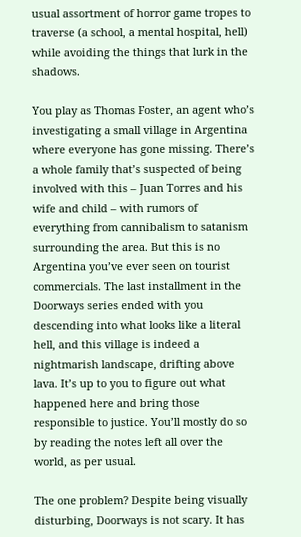usual assortment of horror game tropes to traverse (a school, a mental hospital, hell) while avoiding the things that lurk in the shadows.

You play as Thomas Foster, an agent who’s investigating a small village in Argentina where everyone has gone missing. There’s a whole family that’s suspected of being involved with this – Juan Torres and his wife and child – with rumors of everything from cannibalism to satanism surrounding the area. But this is no Argentina you’ve ever seen on tourist commercials. The last installment in the Doorways series ended with you descending into what looks like a literal hell, and this village is indeed a nightmarish landscape, drifting above lava. It’s up to you to figure out what happened here and bring those responsible to justice. You’ll mostly do so by reading the notes left all over the world, as per usual.

The one problem? Despite being visually disturbing, Doorways is not scary. It has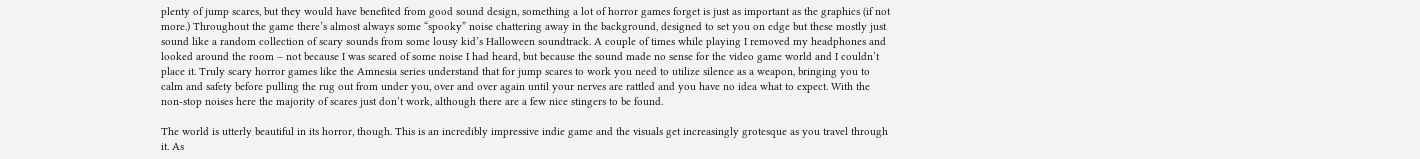plenty of jump scares, but they would have benefited from good sound design, something a lot of horror games forget is just as important as the graphics (if not more.) Throughout the game there’s almost always some “spooky” noise chattering away in the background, designed to set you on edge but these mostly just sound like a random collection of scary sounds from some lousy kid’s Halloween soundtrack. A couple of times while playing I removed my headphones and looked around the room – not because I was scared of some noise I had heard, but because the sound made no sense for the video game world and I couldn’t place it. Truly scary horror games like the Amnesia series understand that for jump scares to work you need to utilize silence as a weapon, bringing you to calm and safety before pulling the rug out from under you, over and over again until your nerves are rattled and you have no idea what to expect. With the non-stop noises here the majority of scares just don’t work, although there are a few nice stingers to be found.

The world is utterly beautiful in its horror, though. This is an incredibly impressive indie game and the visuals get increasingly grotesque as you travel through it. As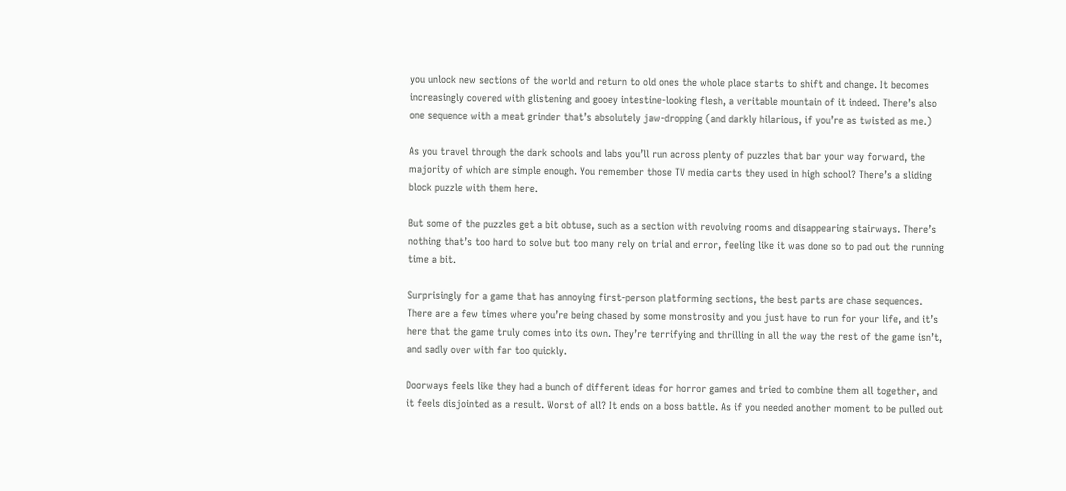you unlock new sections of the world and return to old ones the whole place starts to shift and change. It becomes increasingly covered with glistening and gooey intestine-looking flesh, a veritable mountain of it indeed. There’s also one sequence with a meat grinder that’s absolutely jaw-dropping (and darkly hilarious, if you’re as twisted as me.)

As you travel through the dark schools and labs you’ll run across plenty of puzzles that bar your way forward, the majority of which are simple enough. You remember those TV media carts they used in high school? There’s a sliding block puzzle with them here.

But some of the puzzles get a bit obtuse, such as a section with revolving rooms and disappearing stairways. There’s nothing that’s too hard to solve but too many rely on trial and error, feeling like it was done so to pad out the running time a bit.

Surprisingly for a game that has annoying first-person platforming sections, the best parts are chase sequences. There are a few times where you’re being chased by some monstrosity and you just have to run for your life, and it’s here that the game truly comes into its own. They’re terrifying and thrilling in all the way the rest of the game isn’t, and sadly over with far too quickly.

Doorways feels like they had a bunch of different ideas for horror games and tried to combine them all together, and it feels disjointed as a result. Worst of all? It ends on a boss battle. As if you needed another moment to be pulled out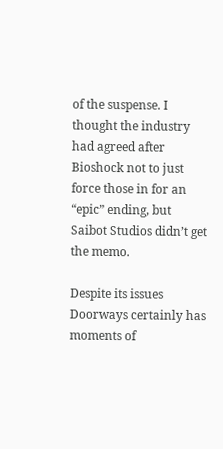of the suspense. I thought the industry had agreed after Bioshock not to just force those in for an “epic” ending, but Saibot Studios didn’t get the memo.

Despite its issues Doorways certainly has moments of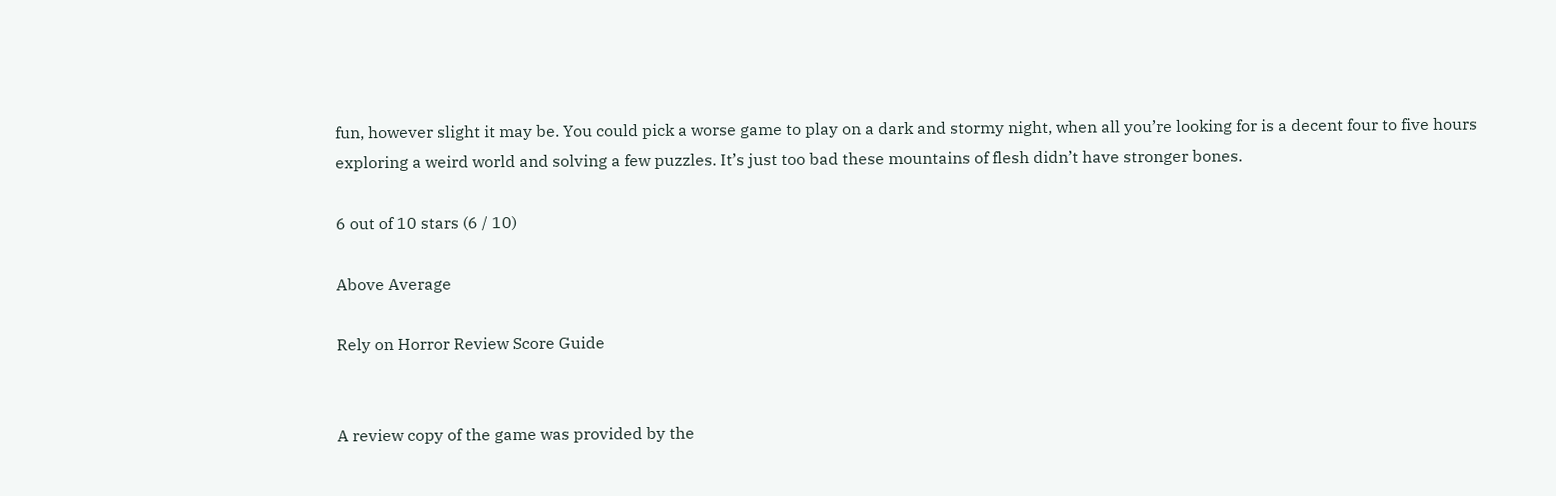fun, however slight it may be. You could pick a worse game to play on a dark and stormy night, when all you’re looking for is a decent four to five hours exploring a weird world and solving a few puzzles. It’s just too bad these mountains of flesh didn’t have stronger bones.

6 out of 10 stars (6 / 10)

Above Average

Rely on Horror Review Score Guide


A review copy of the game was provided by the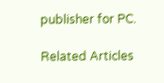publisher for PC.

Related Articles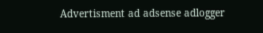Advertisment ad adsense adlogger